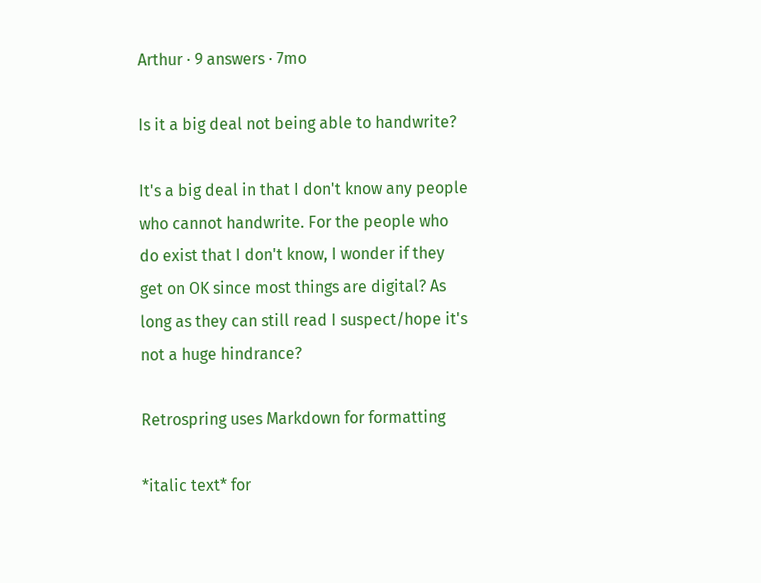Arthur · 9 answers · 7mo

Is it a big deal not being able to handwrite?

It's a big deal in that I don't know any people who cannot handwrite. For the people who do exist that I don't know, I wonder if they get on OK since most things are digital? As long as they can still read I suspect/hope it's not a huge hindrance?

Retrospring uses Markdown for formatting

*italic text* for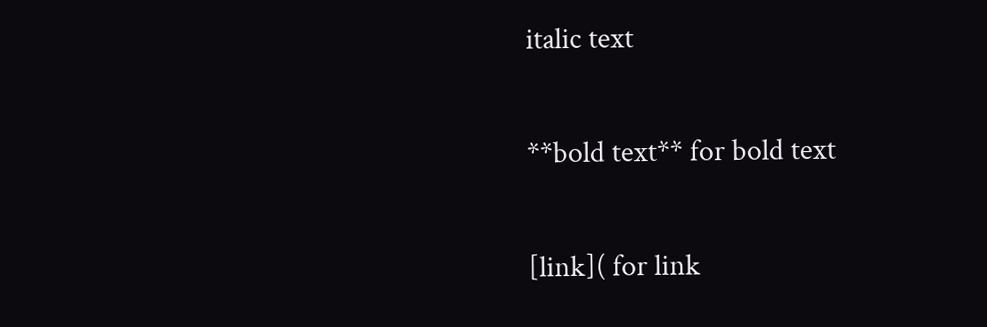italic text

**bold text** for bold text

[link]( for link